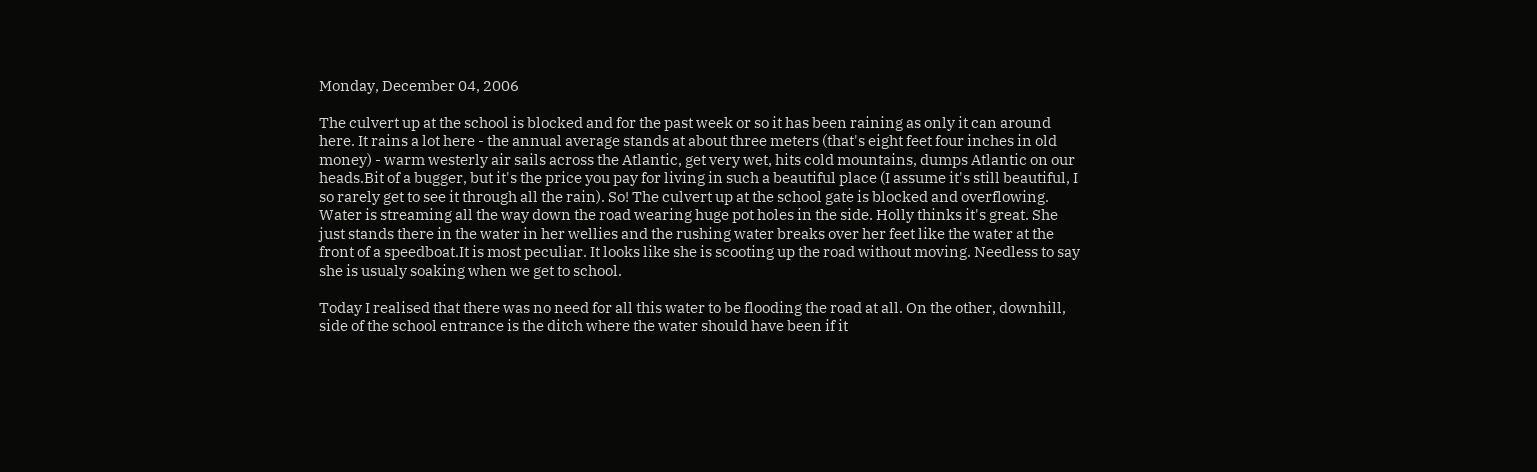Monday, December 04, 2006

The culvert up at the school is blocked and for the past week or so it has been raining as only it can around here. It rains a lot here - the annual average stands at about three meters (that's eight feet four inches in old money) - warm westerly air sails across the Atlantic, get very wet, hits cold mountains, dumps Atlantic on our heads.Bit of a bugger, but it's the price you pay for living in such a beautiful place (I assume it's still beautiful, I so rarely get to see it through all the rain). So! The culvert up at the school gate is blocked and overflowing. Water is streaming all the way down the road wearing huge pot holes in the side. Holly thinks it's great. She just stands there in the water in her wellies and the rushing water breaks over her feet like the water at the front of a speedboat.It is most peculiar. It looks like she is scooting up the road without moving. Needless to say she is usualy soaking when we get to school.

Today I realised that there was no need for all this water to be flooding the road at all. On the other, downhill, side of the school entrance is the ditch where the water should have been if it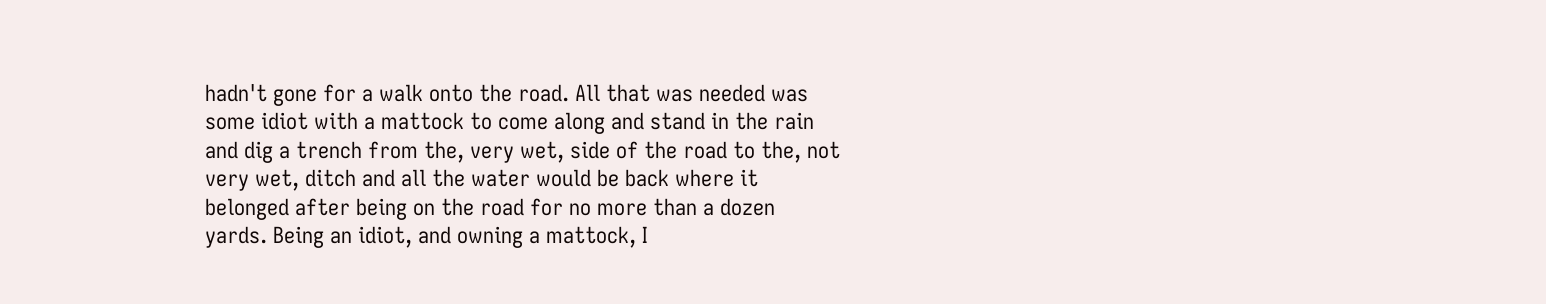hadn't gone for a walk onto the road. All that was needed was some idiot with a mattock to come along and stand in the rain and dig a trench from the, very wet, side of the road to the, not very wet, ditch and all the water would be back where it belonged after being on the road for no more than a dozen yards. Being an idiot, and owning a mattock, I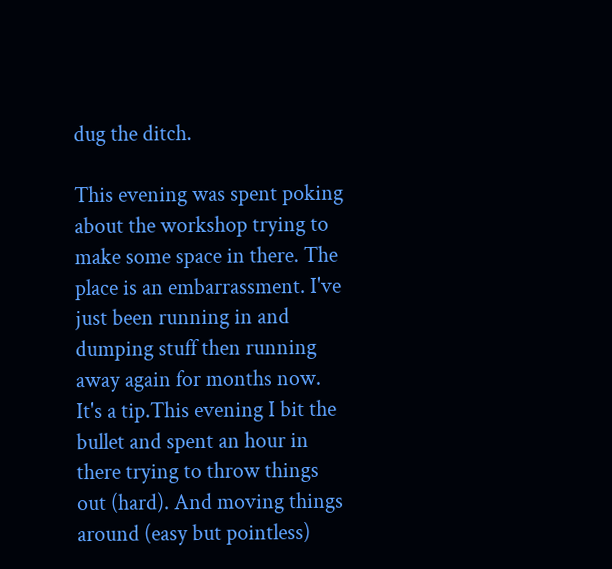dug the ditch.

This evening was spent poking about the workshop trying to make some space in there. The place is an embarrassment. I've just been running in and dumping stuff then running away again for months now. It's a tip.This evening I bit the bullet and spent an hour in there trying to throw things out (hard). And moving things around (easy but pointless)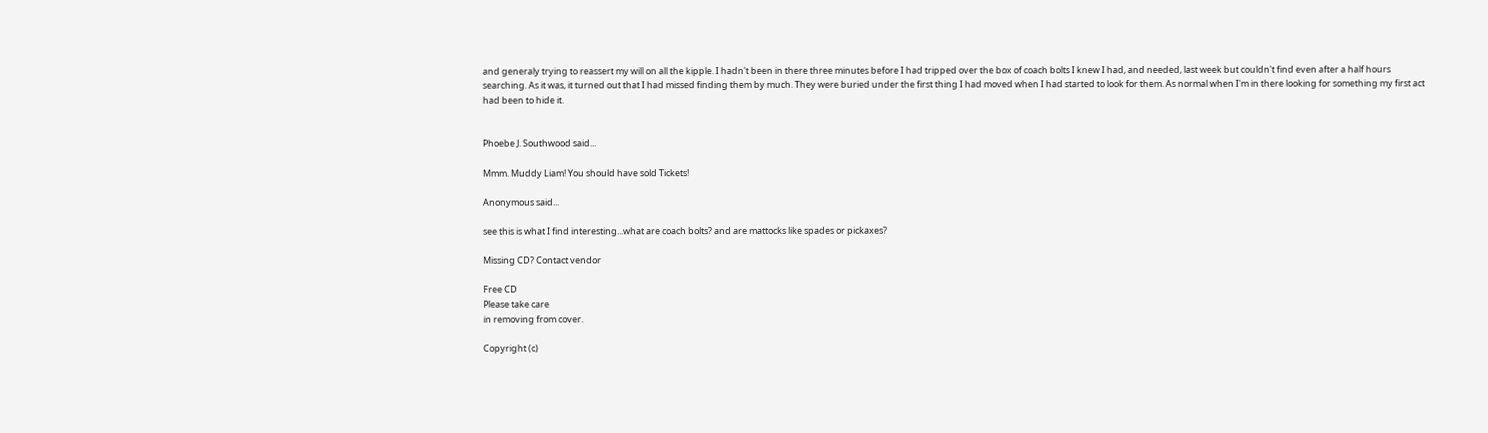and generaly trying to reassert my will on all the kipple. I hadn't been in there three minutes before I had tripped over the box of coach bolts I knew I had, and needed, last week but couldn't find even after a half hours searching. As it was, it turned out that I had missed finding them by much. They were buried under the first thing I had moved when I had started to look for them. As normal when I'm in there looking for something my first act had been to hide it.


Phoebe J. Southwood said...

Mmm. Muddy Liam! You should have sold Tickets!

Anonymous said...

see this is what I find interesting...what are coach bolts? and are mattocks like spades or pickaxes?

Missing CD? Contact vendor

Free CD
Please take care
in removing from cover.

Copyright (c)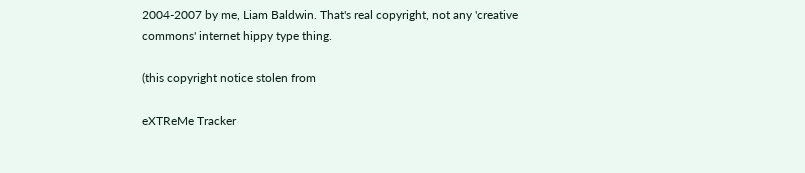2004-2007 by me, Liam Baldwin. That's real copyright, not any 'creative commons' internet hippy type thing.

(this copyright notice stolen from

eXTReMe Tracker